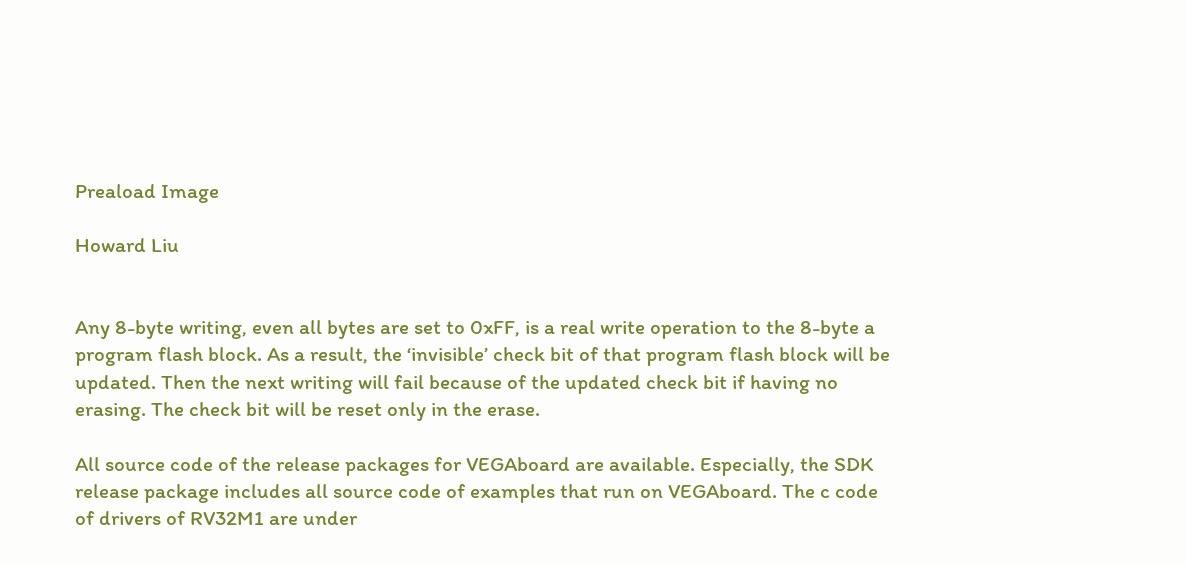Preaload Image

Howard Liu


Any 8-byte writing, even all bytes are set to 0xFF, is a real write operation to the 8-byte a program flash block. As a result, the ‘invisible’ check bit of that program flash block will be updated. Then the next writing will fail because of the updated check bit if having no erasing. The check bit will be reset only in the erase.

All source code of the release packages for VEGAboard are available. Especially, the SDK release package includes all source code of examples that run on VEGAboard. The c code of drivers of RV32M1 are under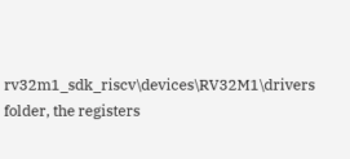rv32m1_sdk_riscv\devices\RV32M1\drivers folder, the registers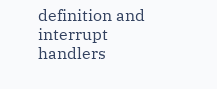definition and interrupt handlers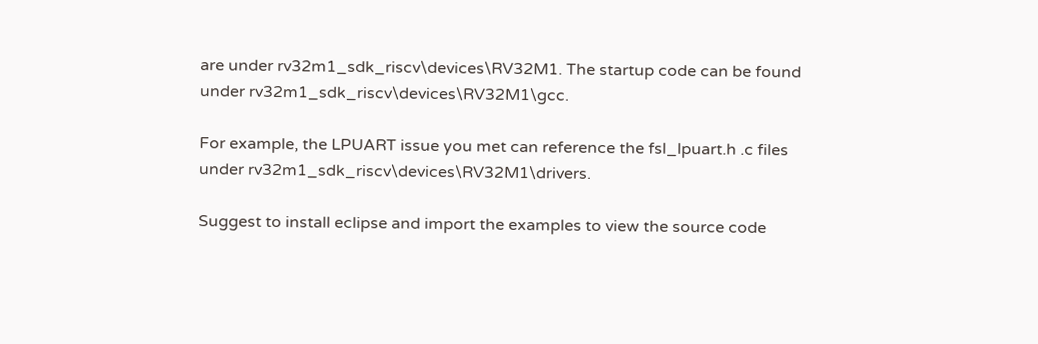are under rv32m1_sdk_riscv\devices\RV32M1. The startup code can be found under rv32m1_sdk_riscv\devices\RV32M1\gcc.

For example, the LPUART issue you met can reference the fsl_lpuart.h .c files under rv32m1_sdk_riscv\devices\RV32M1\drivers.

Suggest to install eclipse and import the examples to view the source code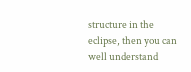structure in the eclipse, then you can well understand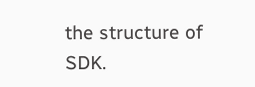the structure of SDK.